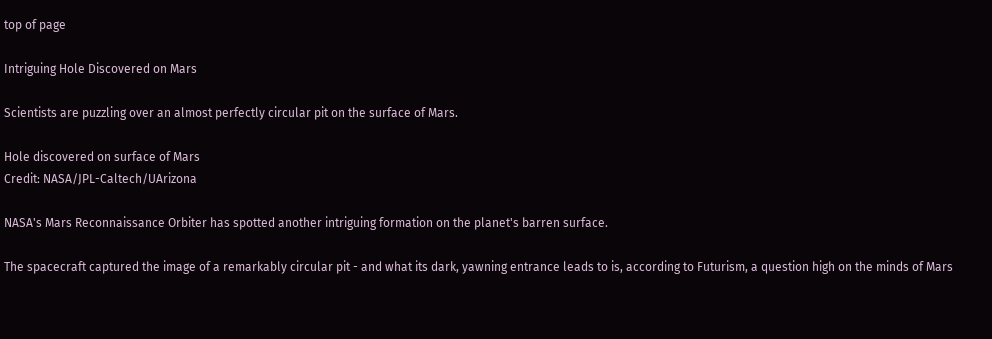top of page

Intriguing Hole Discovered on Mars

Scientists are puzzling over an almost perfectly circular pit on the surface of Mars.

Hole discovered on surface of Mars
Credit: NASA/JPL-Caltech/UArizona

NASA's Mars Reconnaissance Orbiter has spotted another intriguing formation on the planet's barren surface.

The spacecraft captured the image of a remarkably circular pit - and what its dark, yawning entrance leads to is, according to Futurism, a question high on the minds of Mars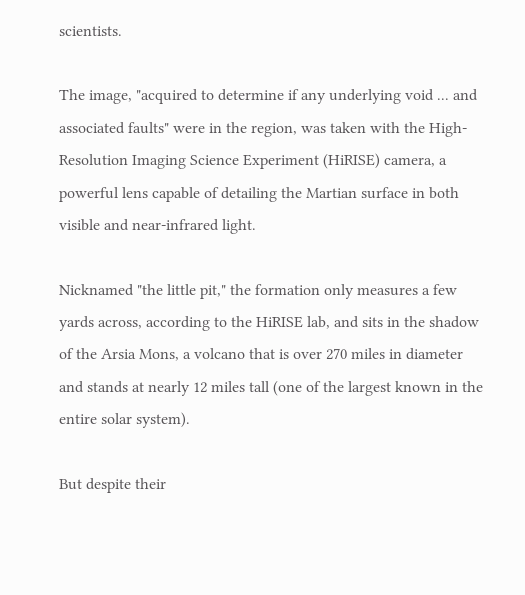scientists.

The image, "acquired to determine if any underlying void ... and associated faults" were in the region, was taken with the High-Resolution Imaging Science Experiment (HiRISE) camera, a powerful lens capable of detailing the Martian surface in both visible and near-infrared light.

Nicknamed "the little pit," the formation only measures a few yards across, according to the HiRISE lab, and sits in the shadow of the Arsia Mons, a volcano that is over 270 miles in diameter and stands at nearly 12 miles tall (one of the largest known in the entire solar system).

But despite their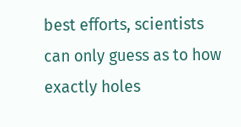best efforts, scientists can only guess as to how exactly holes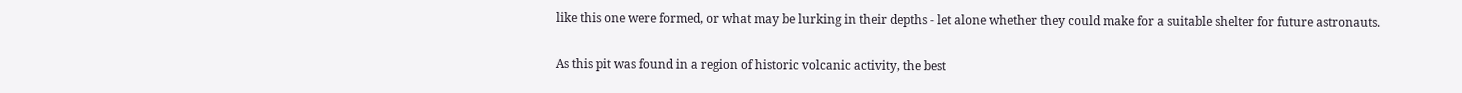like this one were formed, or what may be lurking in their depths - let alone whether they could make for a suitable shelter for future astronauts.

As this pit was found in a region of historic volcanic activity, the best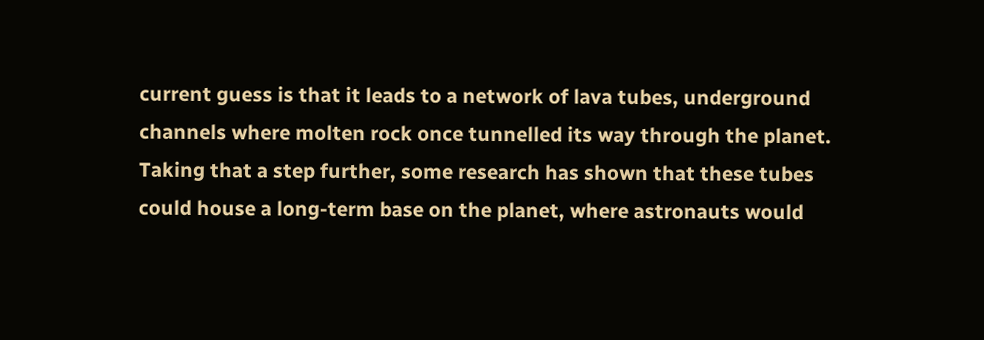current guess is that it leads to a network of lava tubes, underground channels where molten rock once tunnelled its way through the planet. Taking that a step further, some research has shown that these tubes could house a long-term base on the planet, where astronauts would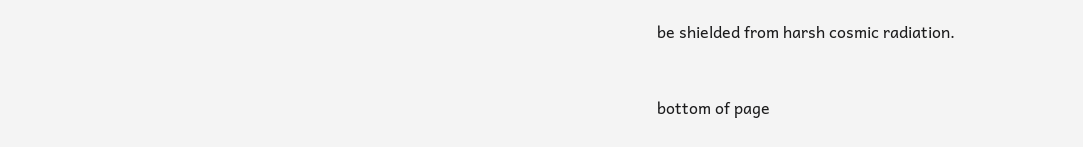be shielded from harsh cosmic radiation.


bottom of page